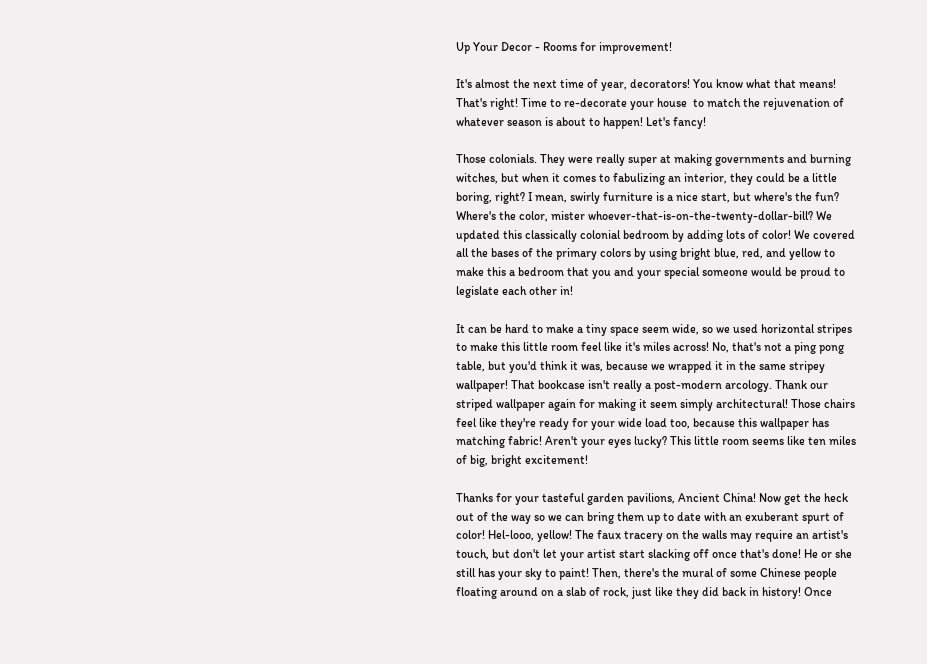Up Your Decor - Rooms for improvement!

It's almost the next time of year, decorators! You know what that means! That's right! Time to re-decorate your house  to match the rejuvenation of whatever season is about to happen! Let's fancy!

Those colonials. They were really super at making governments and burning witches, but when it comes to fabulizing an interior, they could be a little boring, right? I mean, swirly furniture is a nice start, but where's the fun? Where's the color, mister whoever-that-is-on-the-twenty-dollar-bill? We updated this classically colonial bedroom by adding lots of color! We covered all the bases of the primary colors by using bright blue, red, and yellow to make this a bedroom that you and your special someone would be proud to legislate each other in!

It can be hard to make a tiny space seem wide, so we used horizontal stripes to make this little room feel like it's miles across! No, that's not a ping pong table, but you'd think it was, because we wrapped it in the same stripey wallpaper! That bookcase isn't really a post-modern arcology. Thank our striped wallpaper again for making it seem simply architectural! Those chairs feel like they're ready for your wide load too, because this wallpaper has matching fabric! Aren't your eyes lucky? This little room seems like ten miles of big, bright excitement!

Thanks for your tasteful garden pavilions, Ancient China! Now get the heck out of the way so we can bring them up to date with an exuberant spurt of color! Hel-looo, yellow! The faux tracery on the walls may require an artist's touch, but don't let your artist start slacking off once that's done! He or she still has your sky to paint! Then, there's the mural of some Chinese people floating around on a slab of rock, just like they did back in history! Once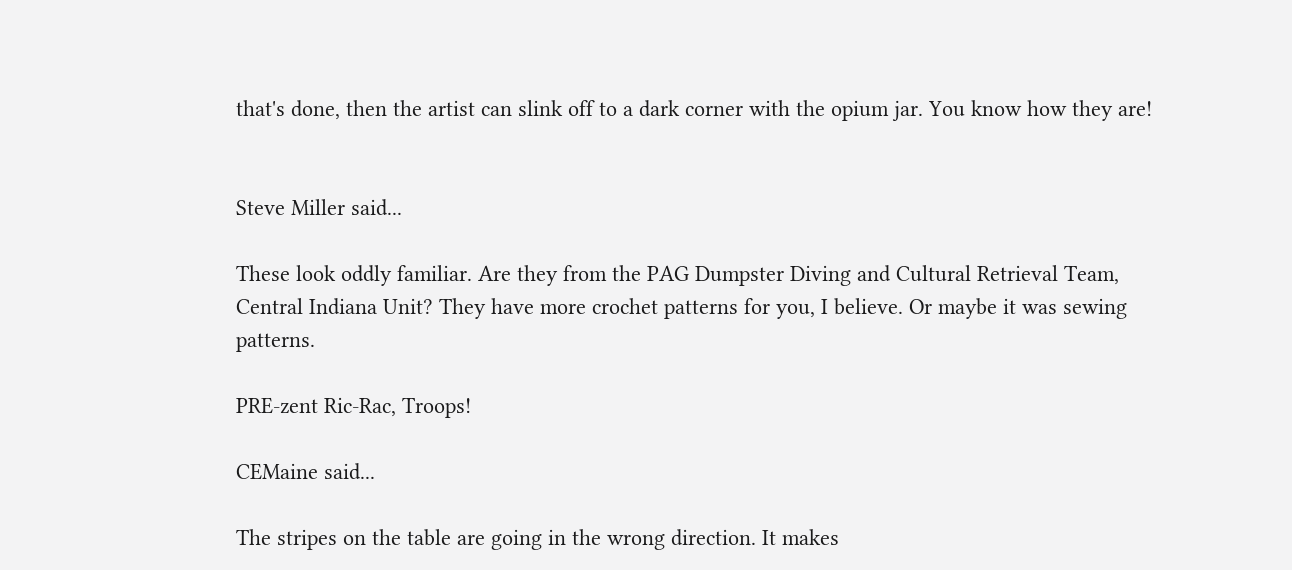that's done, then the artist can slink off to a dark corner with the opium jar. You know how they are!


Steve Miller said...

These look oddly familiar. Are they from the PAG Dumpster Diving and Cultural Retrieval Team, Central Indiana Unit? They have more crochet patterns for you, I believe. Or maybe it was sewing patterns.

PRE-zent Ric-Rac, Troops!

CEMaine said...

The stripes on the table are going in the wrong direction. It makes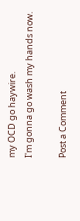my OCD go haywire.
I'm gonna go wash my hands now.

Post a Comment